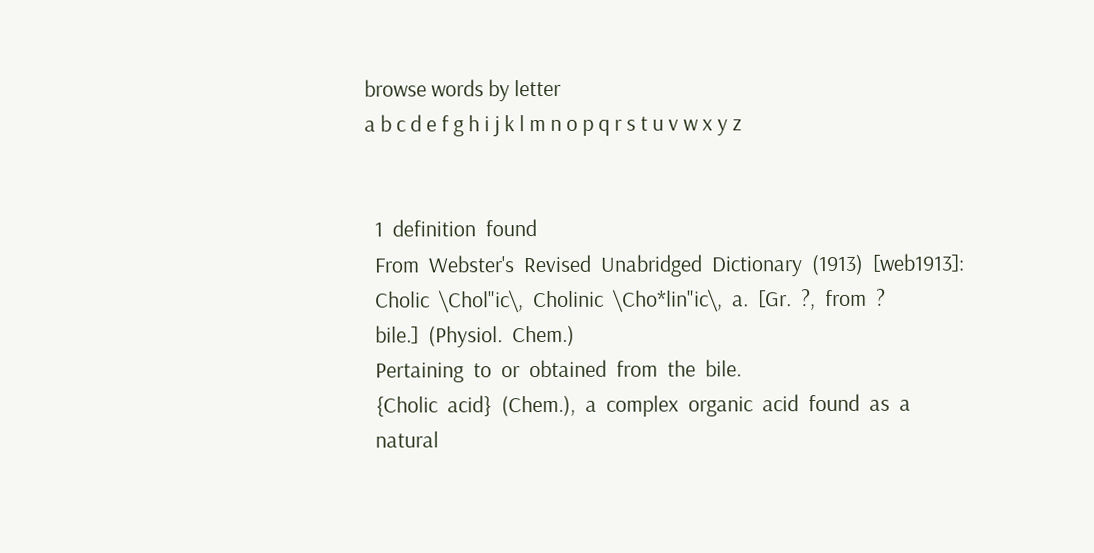browse words by letter
a b c d e f g h i j k l m n o p q r s t u v w x y z


  1  definition  found
  From  Webster's  Revised  Unabridged  Dictionary  (1913)  [web1913]:
  Cholic  \Chol"ic\,  Cholinic  \Cho*lin"ic\,  a.  [Gr.  ?,  from  ?
  bile.]  (Physiol.  Chem.)
  Pertaining  to  or  obtained  from  the  bile.
  {Cholic  acid}  (Chem.),  a  complex  organic  acid  found  as  a
  natural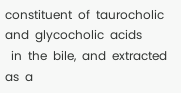constituent  of  taurocholic  and  glycocholic  acids
  in  the  bile,  and  extracted  as  a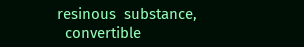resinous  substance,
  convertible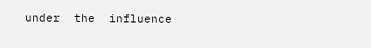under  the  influence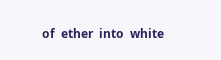of  ether  into  white